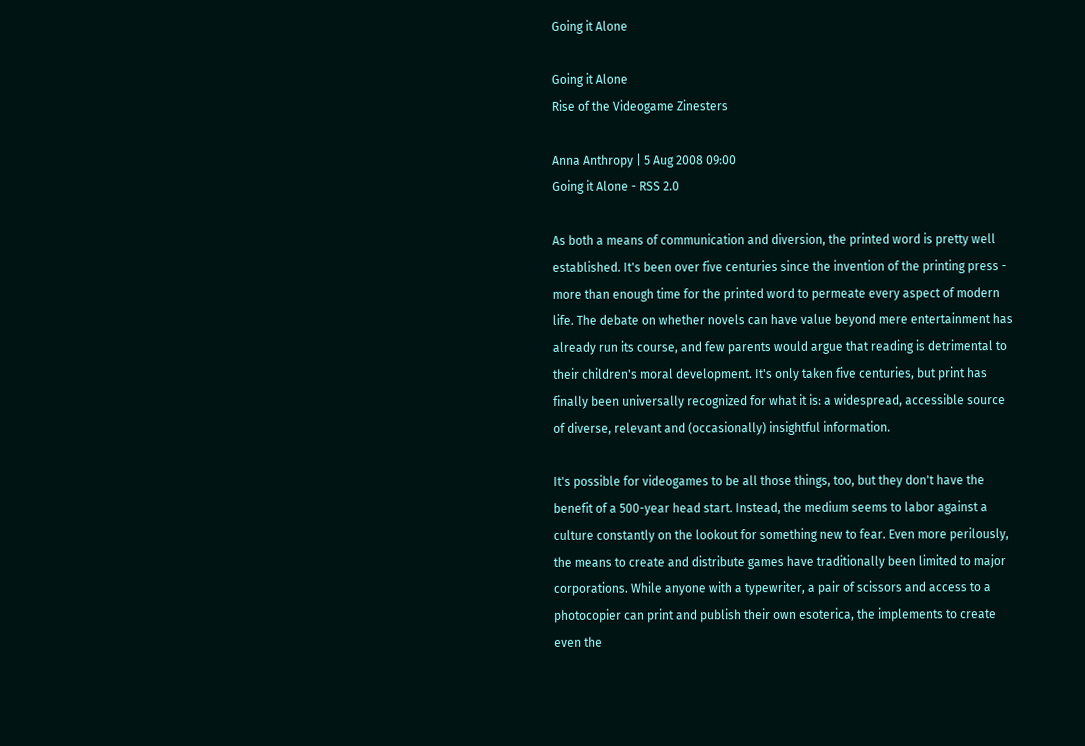Going it Alone

Going it Alone
Rise of the Videogame Zinesters

Anna Anthropy | 5 Aug 2008 09:00
Going it Alone - RSS 2.0

As both a means of communication and diversion, the printed word is pretty well established. It's been over five centuries since the invention of the printing press - more than enough time for the printed word to permeate every aspect of modern life. The debate on whether novels can have value beyond mere entertainment has already run its course, and few parents would argue that reading is detrimental to their children's moral development. It's only taken five centuries, but print has finally been universally recognized for what it is: a widespread, accessible source of diverse, relevant and (occasionally) insightful information.

It's possible for videogames to be all those things, too, but they don't have the benefit of a 500-year head start. Instead, the medium seems to labor against a culture constantly on the lookout for something new to fear. Even more perilously, the means to create and distribute games have traditionally been limited to major corporations. While anyone with a typewriter, a pair of scissors and access to a photocopier can print and publish their own esoterica, the implements to create even the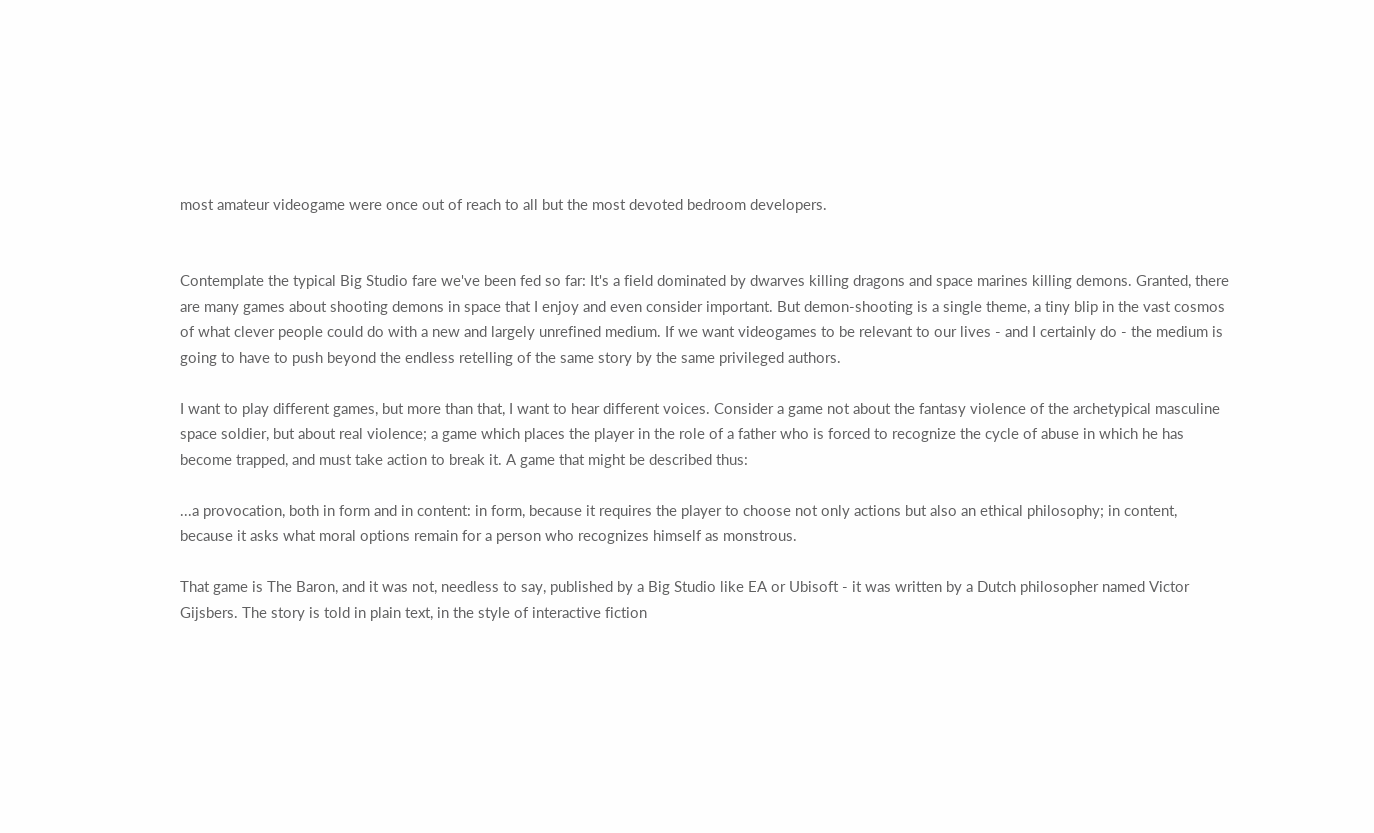most amateur videogame were once out of reach to all but the most devoted bedroom developers.


Contemplate the typical Big Studio fare we've been fed so far: It's a field dominated by dwarves killing dragons and space marines killing demons. Granted, there are many games about shooting demons in space that I enjoy and even consider important. But demon-shooting is a single theme, a tiny blip in the vast cosmos of what clever people could do with a new and largely unrefined medium. If we want videogames to be relevant to our lives - and I certainly do - the medium is going to have to push beyond the endless retelling of the same story by the same privileged authors.

I want to play different games, but more than that, I want to hear different voices. Consider a game not about the fantasy violence of the archetypical masculine space soldier, but about real violence; a game which places the player in the role of a father who is forced to recognize the cycle of abuse in which he has become trapped, and must take action to break it. A game that might be described thus:

...a provocation, both in form and in content: in form, because it requires the player to choose not only actions but also an ethical philosophy; in content, because it asks what moral options remain for a person who recognizes himself as monstrous.

That game is The Baron, and it was not, needless to say, published by a Big Studio like EA or Ubisoft - it was written by a Dutch philosopher named Victor Gijsbers. The story is told in plain text, in the style of interactive fiction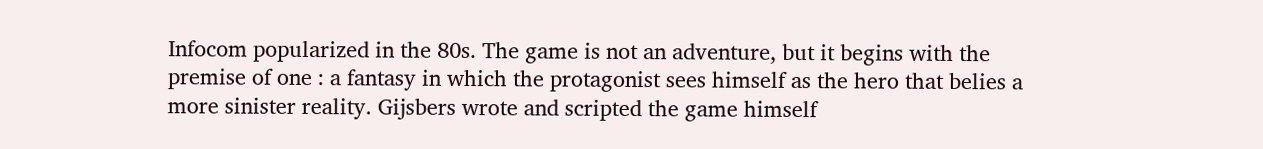Infocom popularized in the 80s. The game is not an adventure, but it begins with the premise of one : a fantasy in which the protagonist sees himself as the hero that belies a more sinister reality. Gijsbers wrote and scripted the game himself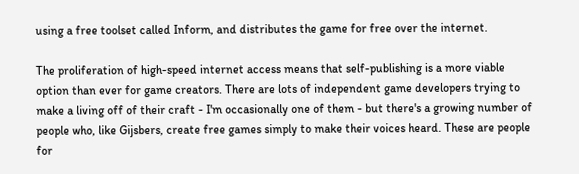using a free toolset called Inform, and distributes the game for free over the internet.

The proliferation of high-speed internet access means that self-publishing is a more viable option than ever for game creators. There are lots of independent game developers trying to make a living off of their craft - I'm occasionally one of them - but there's a growing number of people who, like Gijsbers, create free games simply to make their voices heard. These are people for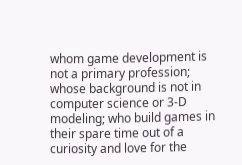whom game development is not a primary profession; whose background is not in computer science or 3-D modeling; who build games in their spare time out of a curiosity and love for the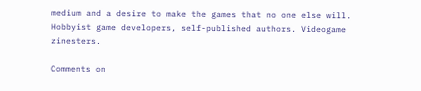medium and a desire to make the games that no one else will. Hobbyist game developers, self-published authors. Videogame zinesters.

Comments on